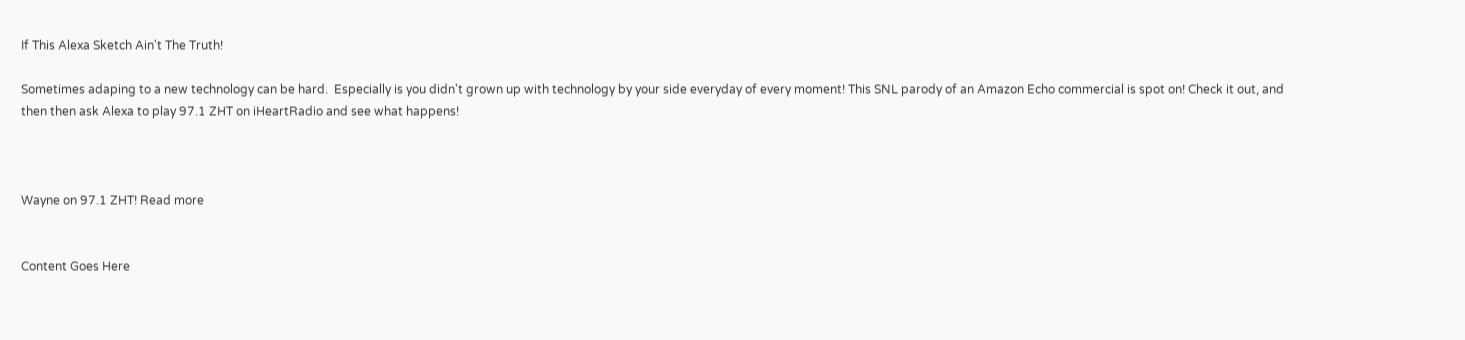If This Alexa Sketch Ain't The Truth!

Sometimes adaping to a new technology can be hard.  Especially is you didn't grown up with technology by your side everyday of every moment! This SNL parody of an Amazon Echo commercial is spot on! Check it out, and then then ask Alexa to play 97.1 ZHT on iHeartRadio and see what happens!



Wayne on 97.1 ZHT! Read more


Content Goes Here